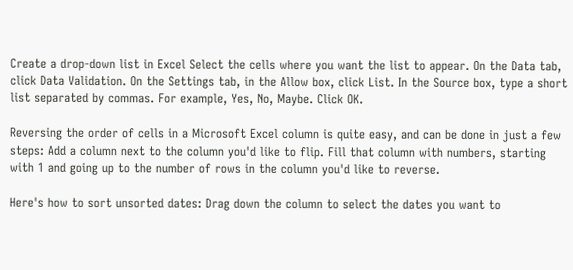Create a drop-down list in Excel Select the cells where you want the list to appear. On the Data tab, click Data Validation. On the Settings tab, in the Allow box, click List. In the Source box, type a short list separated by commas. For example, Yes, No, Maybe. Click OK.

Reversing the order of cells in a Microsoft Excel column is quite easy, and can be done in just a few steps: Add a column next to the column you'd like to flip. Fill that column with numbers, starting with 1 and going up to the number of rows in the column you'd like to reverse.

Here's how to sort unsorted dates: Drag down the column to select the dates you want to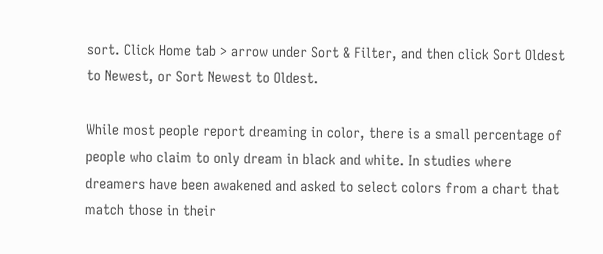sort. Click Home tab > arrow under Sort & Filter, and then click Sort Oldest to Newest, or Sort Newest to Oldest.

While most people report dreaming in color, there is a small percentage of people who claim to only dream in black and white. In studies where dreamers have been awakened and asked to select colors from a chart that match those in their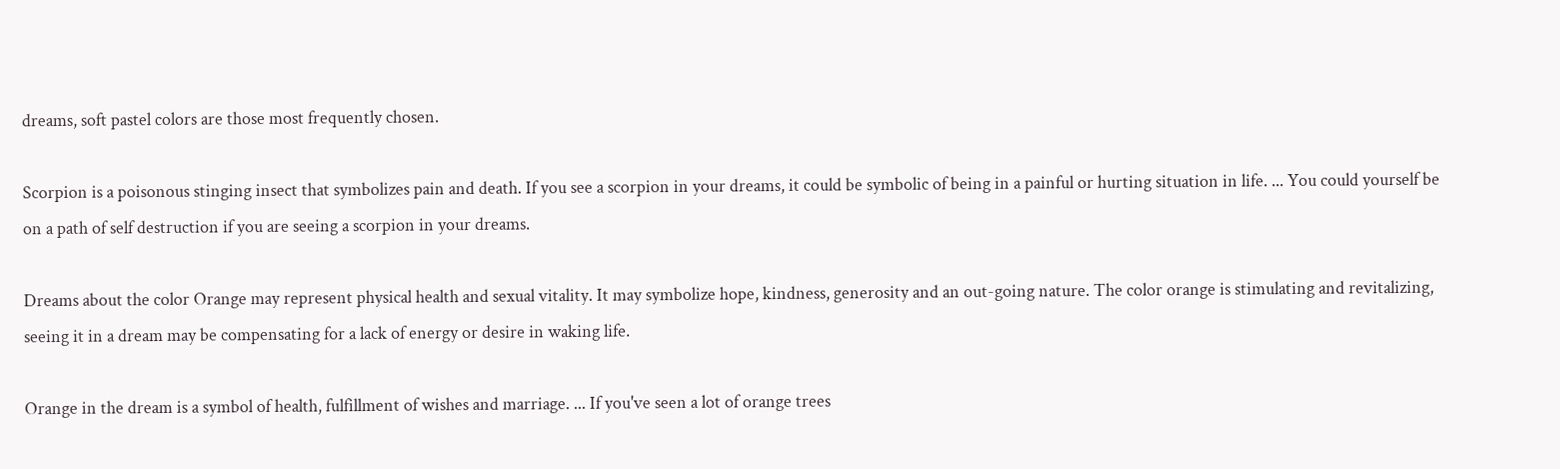dreams, soft pastel colors are those most frequently chosen.

Scorpion is a poisonous stinging insect that symbolizes pain and death. If you see a scorpion in your dreams, it could be symbolic of being in a painful or hurting situation in life. ... You could yourself be on a path of self destruction if you are seeing a scorpion in your dreams.

Dreams about the color Orange may represent physical health and sexual vitality. It may symbolize hope, kindness, generosity and an out-going nature. The color orange is stimulating and revitalizing, seeing it in a dream may be compensating for a lack of energy or desire in waking life.

Orange in the dream is a symbol of health, fulfillment of wishes and marriage. ... If you've seen a lot of orange trees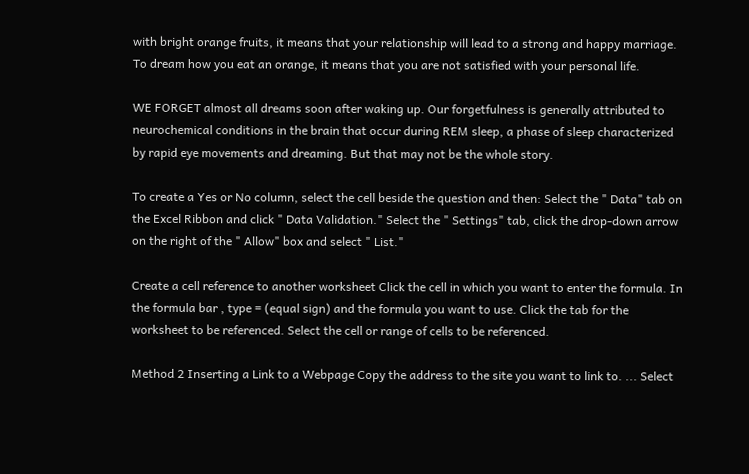with bright orange fruits, it means that your relationship will lead to a strong and happy marriage. To dream how you eat an orange, it means that you are not satisfied with your personal life.

WE FORGET almost all dreams soon after waking up. Our forgetfulness is generally attributed to neurochemical conditions in the brain that occur during REM sleep, a phase of sleep characterized by rapid eye movements and dreaming. But that may not be the whole story.

To create a Yes or No column, select the cell beside the question and then: Select the " Data" tab on the Excel Ribbon and click " Data Validation." Select the " Settings" tab, click the drop-down arrow on the right of the " Allow" box and select " List."

Create a cell reference to another worksheet Click the cell in which you want to enter the formula. In the formula bar , type = (equal sign) and the formula you want to use. Click the tab for the worksheet to be referenced. Select the cell or range of cells to be referenced.

Method 2 Inserting a Link to a Webpage Copy the address to the site you want to link to. ... Select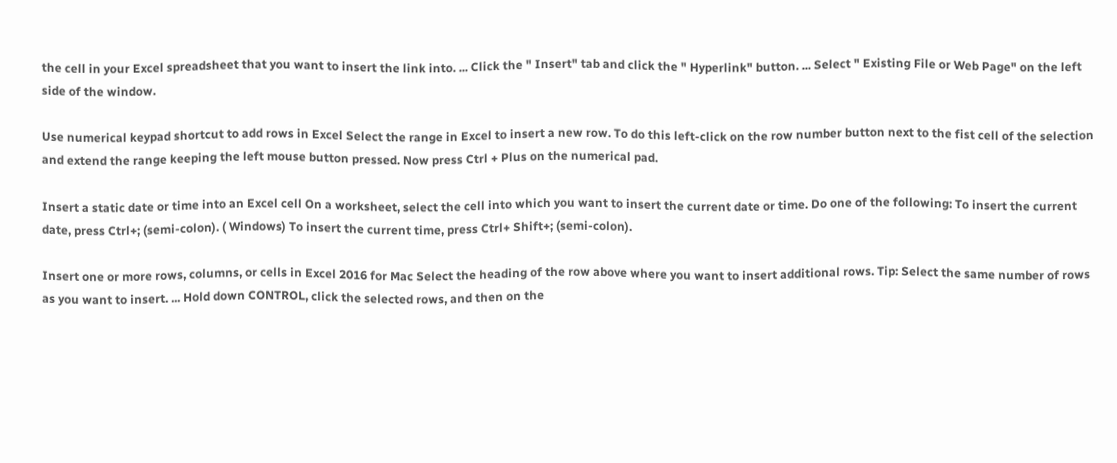the cell in your Excel spreadsheet that you want to insert the link into. ... Click the " Insert" tab and click the " Hyperlink" button. ... Select " Existing File or Web Page" on the left side of the window.

Use numerical keypad shortcut to add rows in Excel Select the range in Excel to insert a new row. To do this left-click on the row number button next to the fist cell of the selection and extend the range keeping the left mouse button pressed. Now press Ctrl + Plus on the numerical pad.

Insert a static date or time into an Excel cell On a worksheet, select the cell into which you want to insert the current date or time. Do one of the following: To insert the current date, press Ctrl+; (semi-colon). ( Windows) To insert the current time, press Ctrl+ Shift+; (semi-colon).

Insert one or more rows, columns, or cells in Excel 2016 for Mac Select the heading of the row above where you want to insert additional rows. Tip: Select the same number of rows as you want to insert. ... Hold down CONTROL, click the selected rows, and then on the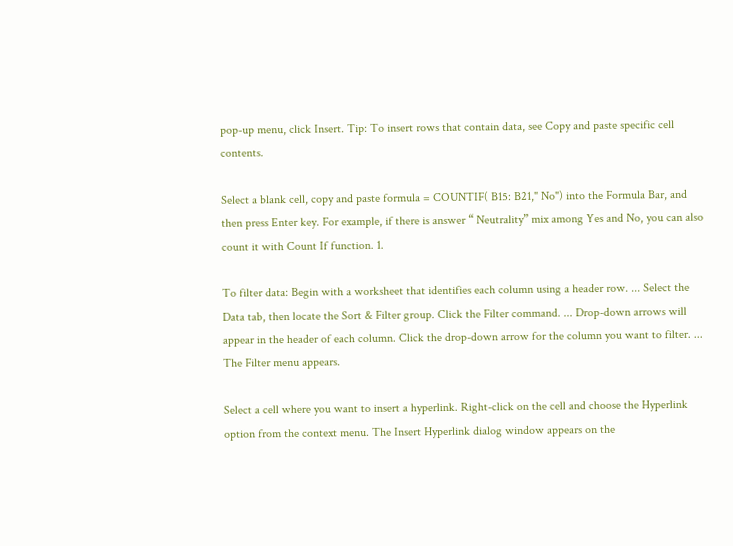pop-up menu, click Insert. Tip: To insert rows that contain data, see Copy and paste specific cell contents.

Select a blank cell, copy and paste formula = COUNTIF( B15: B21," No") into the Formula Bar, and then press Enter key. For example, if there is answer “ Neutrality” mix among Yes and No, you can also count it with Count If function. 1.

To filter data: Begin with a worksheet that identifies each column using a header row. ... Select the Data tab, then locate the Sort & Filter group. Click the Filter command. ... Drop-down arrows will appear in the header of each column. Click the drop-down arrow for the column you want to filter. ... The Filter menu appears.

Select a cell where you want to insert a hyperlink. Right-click on the cell and choose the Hyperlink option from the context menu. The Insert Hyperlink dialog window appears on the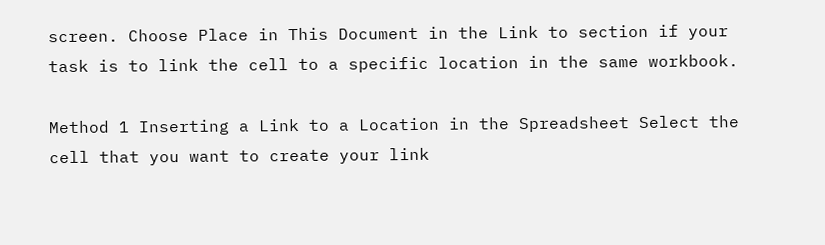screen. Choose Place in This Document in the Link to section if your task is to link the cell to a specific location in the same workbook.

Method 1 Inserting a Link to a Location in the Spreadsheet Select the cell that you want to create your link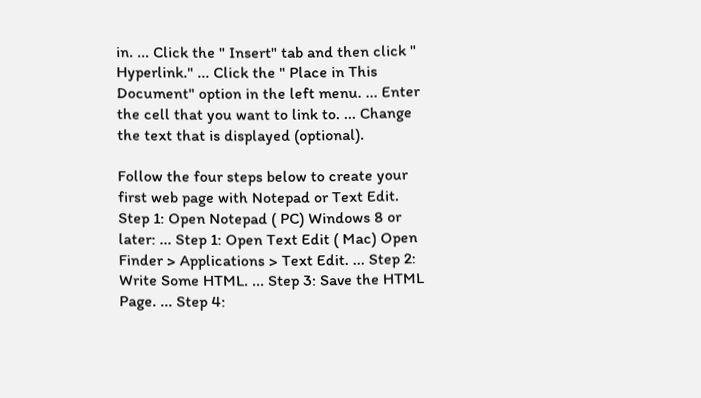in. ... Click the " Insert" tab and then click " Hyperlink." ... Click the " Place in This Document" option in the left menu. ... Enter the cell that you want to link to. ... Change the text that is displayed (optional).

Follow the four steps below to create your first web page with Notepad or Text Edit. Step 1: Open Notepad ( PC) Windows 8 or later: ... Step 1: Open Text Edit ( Mac) Open Finder > Applications > Text Edit. ... Step 2: Write Some HTML. ... Step 3: Save the HTML Page. ... Step 4: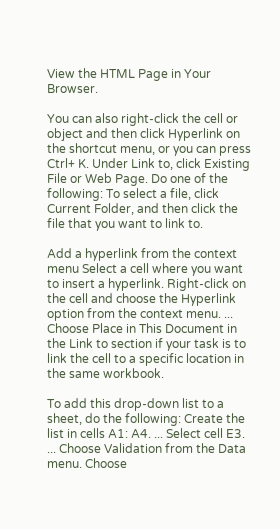View the HTML Page in Your Browser.

You can also right-click the cell or object and then click Hyperlink on the shortcut menu, or you can press Ctrl+ K. Under Link to, click Existing File or Web Page. Do one of the following: To select a file, click Current Folder, and then click the file that you want to link to.

Add a hyperlink from the context menu Select a cell where you want to insert a hyperlink. Right-click on the cell and choose the Hyperlink option from the context menu. ... Choose Place in This Document in the Link to section if your task is to link the cell to a specific location in the same workbook.

To add this drop-down list to a sheet, do the following: Create the list in cells A1: A4. ... Select cell E3. ... Choose Validation from the Data menu. Choose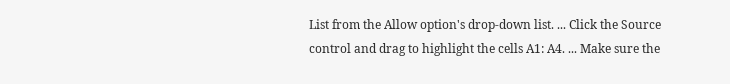List from the Allow option's drop-down list. ... Click the Source control and drag to highlight the cells A1: A4. ... Make sure the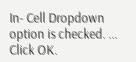In- Cell Dropdown option is checked. ... Click OK.